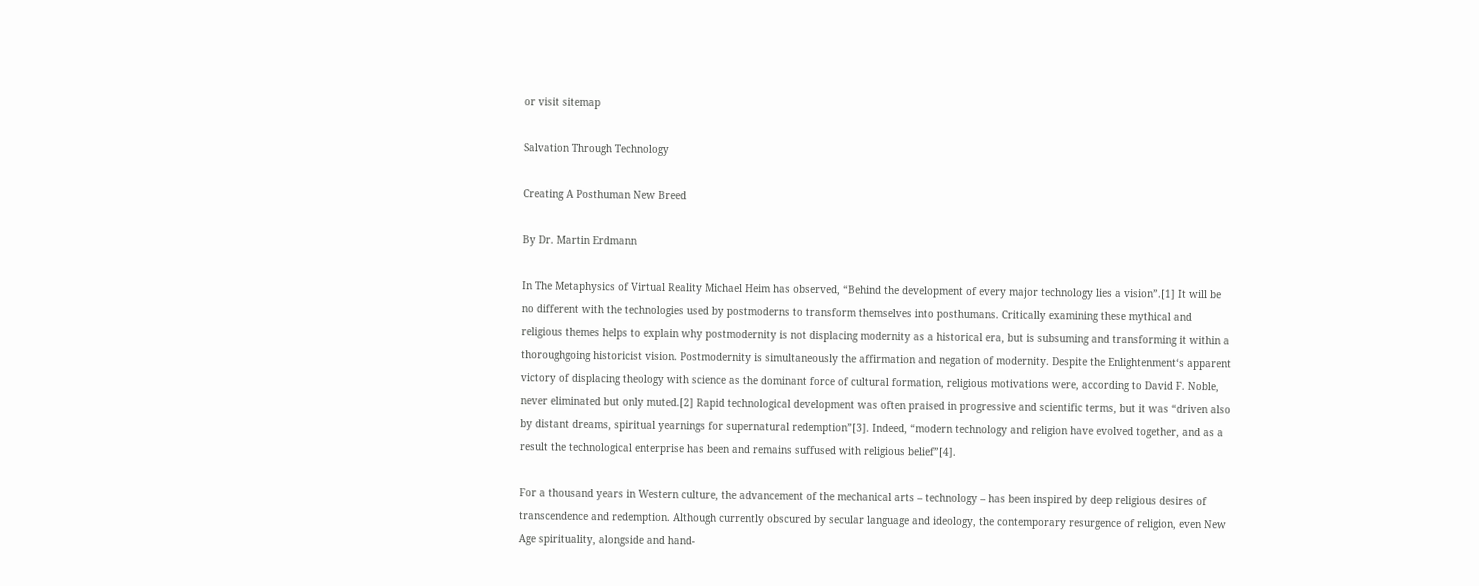or visit sitemap

Salvation Through Technology

Creating A Posthuman New Breed

By Dr. Martin Erdmann

In The Metaphysics of Virtual Reality Michael Heim has observed, “Behind the development of every major technology lies a vision”.[1] It will be no different with the technologies used by postmoderns to transform themselves into posthumans. Critically examining these mythical and religious themes helps to explain why postmodernity is not displacing modernity as a historical era, but is subsuming and transforming it within a thoroughgoing historicist vision. Postmodernity is simultaneously the affirmation and negation of modernity. Despite the Enlightenment‘s apparent victory of displacing theology with science as the dominant force of cultural formation, religious motivations were, according to David F. Noble, never eliminated but only muted.[2] Rapid technological development was often praised in progressive and scientific terms, but it was “driven also by distant dreams, spiritual yearnings for supernatural redemption”[3]. Indeed, “modern technology and religion have evolved together, and as a result the technological enterprise has been and remains suffused with religious belief”[4].

For a thousand years in Western culture, the advancement of the mechanical arts – technology – has been inspired by deep religious desires of transcendence and redemption. Although currently obscured by secular language and ideology, the contemporary resurgence of religion, even New Age spirituality, alongside and hand-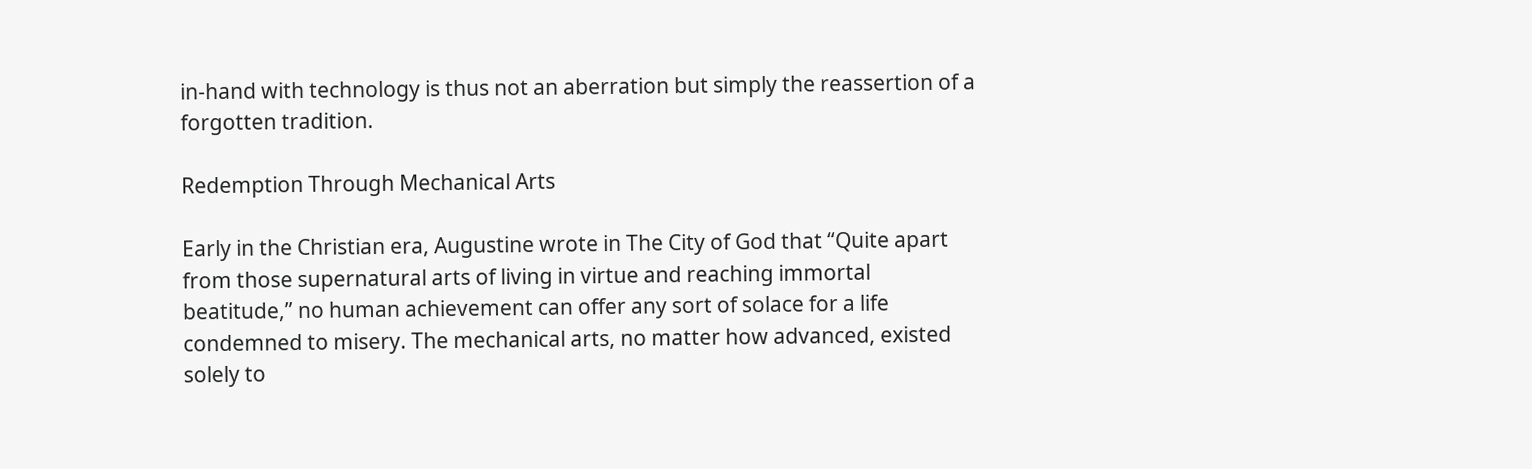in-hand with technology is thus not an aberration but simply the reassertion of a forgotten tradition.

Redemption Through Mechanical Arts

Early in the Christian era, Augustine wrote in The City of God that “Quite apart from those supernatural arts of living in virtue and reaching immortal beatitude,” no human achievement can offer any sort of solace for a life condemned to misery. The mechanical arts, no matter how advanced, existed solely to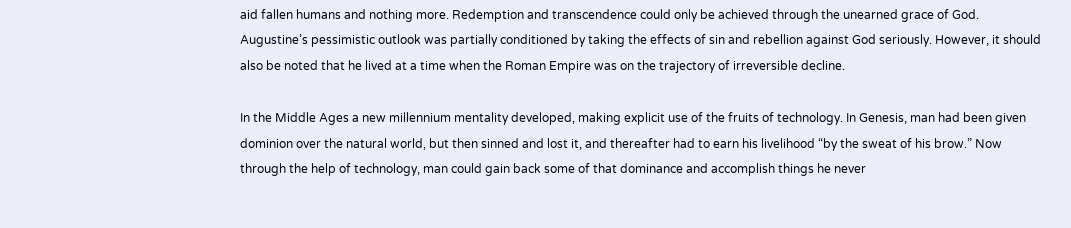aid fallen humans and nothing more. Redemption and transcendence could only be achieved through the unearned grace of God. Augustine’s pessimistic outlook was partially conditioned by taking the effects of sin and rebellion against God seriously. However, it should also be noted that he lived at a time when the Roman Empire was on the trajectory of irreversible decline.

In the Middle Ages a new millennium mentality developed, making explicit use of the fruits of technology. In Genesis, man had been given dominion over the natural world, but then sinned and lost it, and thereafter had to earn his livelihood “by the sweat of his brow.” Now through the help of technology, man could gain back some of that dominance and accomplish things he never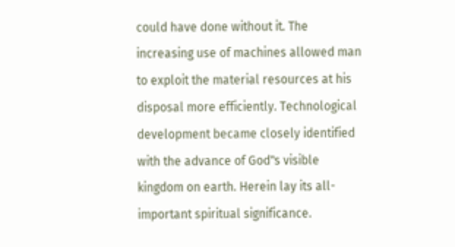could have done without it. The increasing use of machines allowed man to exploit the material resources at his disposal more efficiently. Technological development became closely identified with the advance of God‟s visible kingdom on earth. Herein lay its all-important spiritual significance.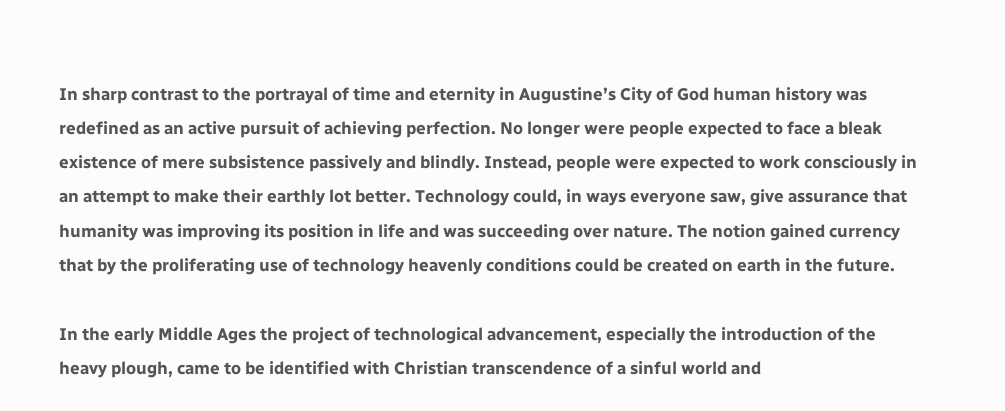In sharp contrast to the portrayal of time and eternity in Augustine’s City of God human history was redefined as an active pursuit of achieving perfection. No longer were people expected to face a bleak existence of mere subsistence passively and blindly. Instead, people were expected to work consciously in an attempt to make their earthly lot better. Technology could, in ways everyone saw, give assurance that humanity was improving its position in life and was succeeding over nature. The notion gained currency that by the proliferating use of technology heavenly conditions could be created on earth in the future.

In the early Middle Ages the project of technological advancement, especially the introduction of the heavy plough, came to be identified with Christian transcendence of a sinful world and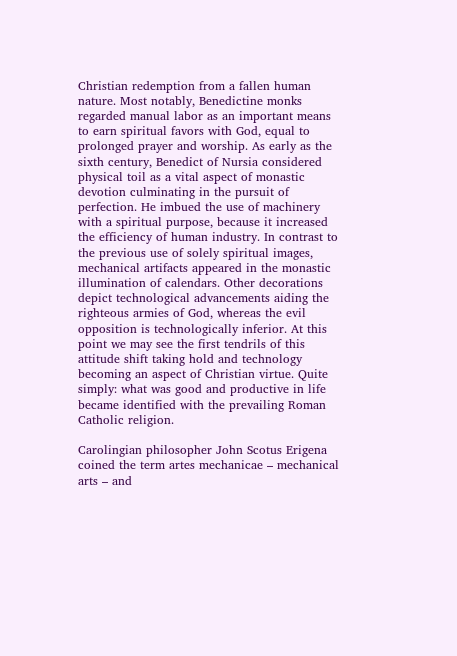Christian redemption from a fallen human nature. Most notably, Benedictine monks regarded manual labor as an important means to earn spiritual favors with God, equal to prolonged prayer and worship. As early as the sixth century, Benedict of Nursia considered physical toil as a vital aspect of monastic devotion culminating in the pursuit of perfection. He imbued the use of machinery with a spiritual purpose, because it increased the efficiency of human industry. In contrast to the previous use of solely spiritual images, mechanical artifacts appeared in the monastic illumination of calendars. Other decorations depict technological advancements aiding the righteous armies of God, whereas the evil opposition is technologically inferior. At this point we may see the first tendrils of this attitude shift taking hold and technology becoming an aspect of Christian virtue. Quite simply: what was good and productive in life became identified with the prevailing Roman Catholic religion.

Carolingian philosopher John Scotus Erigena coined the term artes mechanicae – mechanical arts – and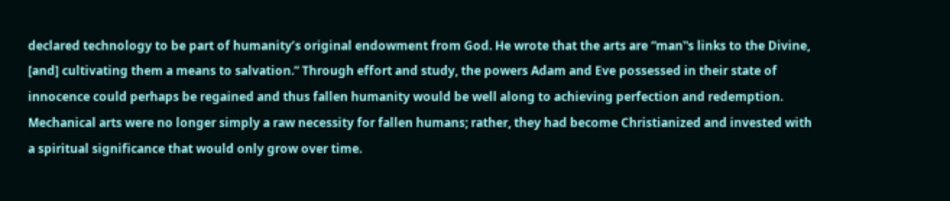declared technology to be part of humanity’s original endowment from God. He wrote that the arts are “man‟s links to the Divine, [and] cultivating them a means to salvation.” Through effort and study, the powers Adam and Eve possessed in their state of innocence could perhaps be regained and thus fallen humanity would be well along to achieving perfection and redemption. Mechanical arts were no longer simply a raw necessity for fallen humans; rather, they had become Christianized and invested with a spiritual significance that would only grow over time.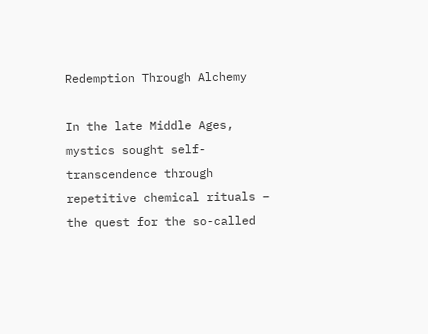Redemption Through Alchemy

In the late Middle Ages, mystics sought self-transcendence through repetitive chemical rituals – the quest for the so-called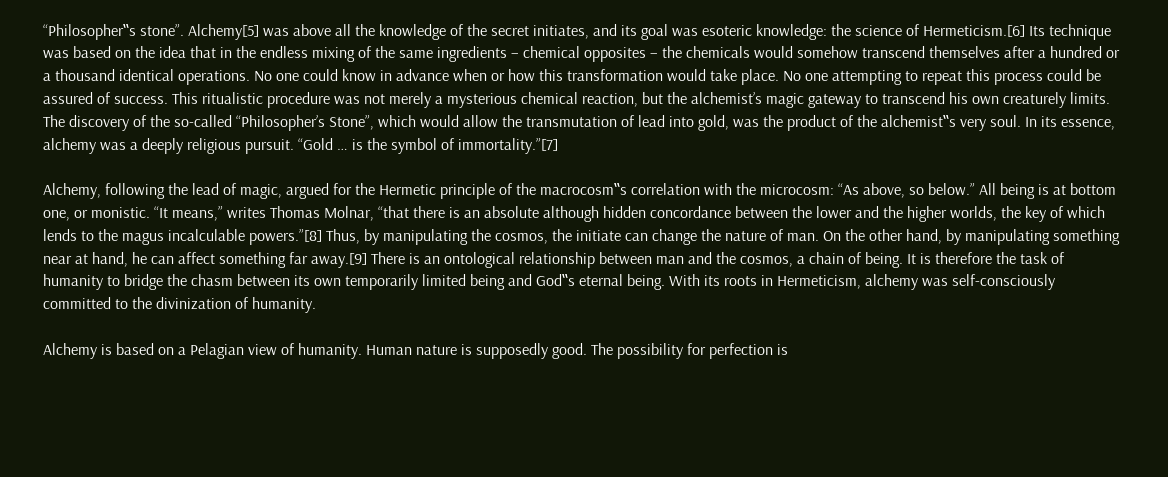“Philosopher‟s stone”. Alchemy[5] was above all the knowledge of the secret initiates, and its goal was esoteric knowledge: the science of Hermeticism.[6] Its technique was based on the idea that in the endless mixing of the same ingredients – chemical opposites – the chemicals would somehow transcend themselves after a hundred or a thousand identical operations. No one could know in advance when or how this transformation would take place. No one attempting to repeat this process could be assured of success. This ritualistic procedure was not merely a mysterious chemical reaction, but the alchemist’s magic gateway to transcend his own creaturely limits. The discovery of the so-called “Philosopher’s Stone”, which would allow the transmutation of lead into gold, was the product of the alchemist‟s very soul. In its essence, alchemy was a deeply religious pursuit. “Gold … is the symbol of immortality.”[7]

Alchemy, following the lead of magic, argued for the Hermetic principle of the macrocosm‟s correlation with the microcosm: “As above, so below.” All being is at bottom one, or monistic. “It means,” writes Thomas Molnar, “that there is an absolute although hidden concordance between the lower and the higher worlds, the key of which lends to the magus incalculable powers.”[8] Thus, by manipulating the cosmos, the initiate can change the nature of man. On the other hand, by manipulating something near at hand, he can affect something far away.[9] There is an ontological relationship between man and the cosmos, a chain of being. It is therefore the task of humanity to bridge the chasm between its own temporarily limited being and God‟s eternal being. With its roots in Hermeticism, alchemy was self-consciously committed to the divinization of humanity.

Alchemy is based on a Pelagian view of humanity. Human nature is supposedly good. The possibility for perfection is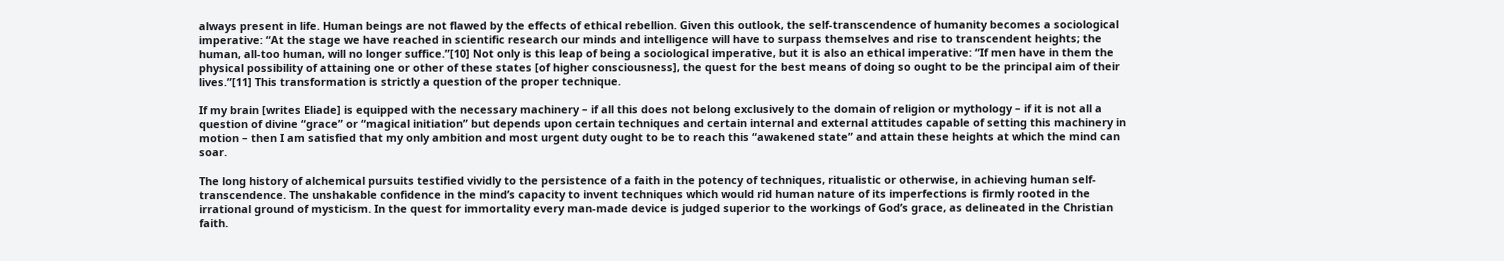always present in life. Human beings are not flawed by the effects of ethical rebellion. Given this outlook, the self-transcendence of humanity becomes a sociological imperative: “At the stage we have reached in scientific research our minds and intelligence will have to surpass themselves and rise to transcendent heights; the human, all-too human, will no longer suffice.”[10] Not only is this leap of being a sociological imperative, but it is also an ethical imperative: “If men have in them the physical possibility of attaining one or other of these states [of higher consciousness], the quest for the best means of doing so ought to be the principal aim of their lives.”[11] This transformation is strictly a question of the proper technique.

If my brain [writes Eliade] is equipped with the necessary machinery – if all this does not belong exclusively to the domain of religion or mythology – if it is not all a question of divine “grace” or “magical initiation” but depends upon certain techniques and certain internal and external attitudes capable of setting this machinery in motion – then I am satisfied that my only ambition and most urgent duty ought to be to reach this “awakened state” and attain these heights at which the mind can soar.

The long history of alchemical pursuits testified vividly to the persistence of a faith in the potency of techniques, ritualistic or otherwise, in achieving human self-transcendence. The unshakable confidence in the mind’s capacity to invent techniques which would rid human nature of its imperfections is firmly rooted in the irrational ground of mysticism. In the quest for immortality every man-made device is judged superior to the workings of God’s grace, as delineated in the Christian faith.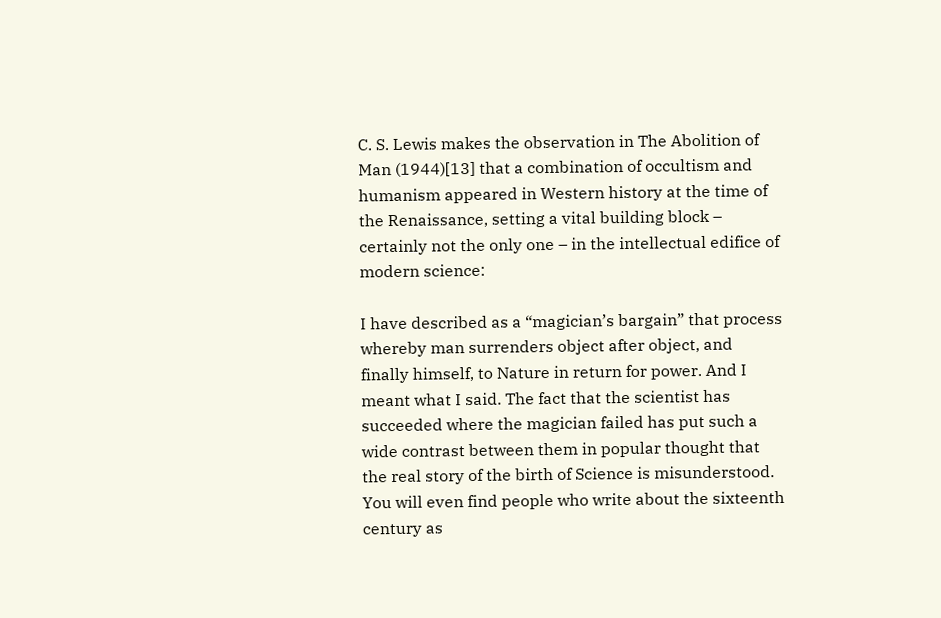C. S. Lewis makes the observation in The Abolition of Man (1944)[13] that a combination of occultism and humanism appeared in Western history at the time of the Renaissance, setting a vital building block – certainly not the only one – in the intellectual edifice of modern science:

I have described as a “magician’s bargain” that process whereby man surrenders object after object, and finally himself, to Nature in return for power. And I meant what I said. The fact that the scientist has succeeded where the magician failed has put such a wide contrast between them in popular thought that the real story of the birth of Science is misunderstood. You will even find people who write about the sixteenth century as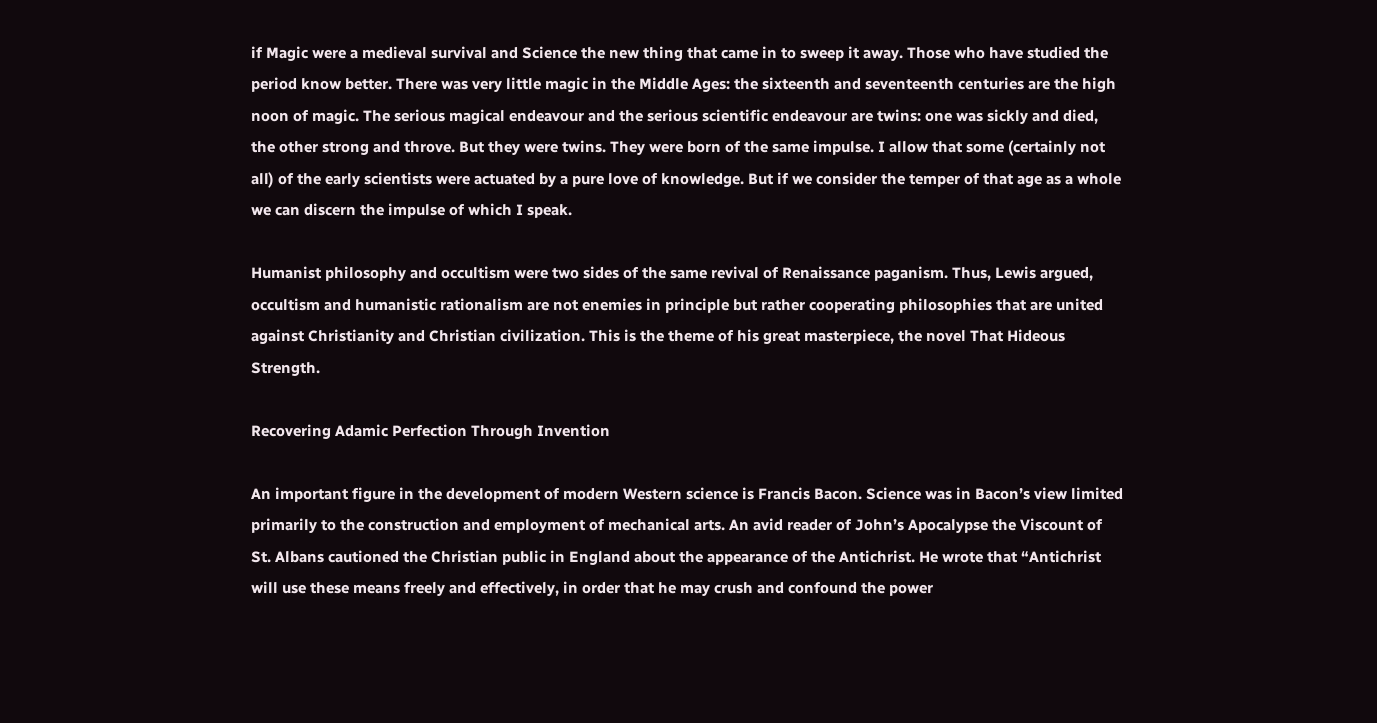if Magic were a medieval survival and Science the new thing that came in to sweep it away. Those who have studied the period know better. There was very little magic in the Middle Ages: the sixteenth and seventeenth centuries are the high noon of magic. The serious magical endeavour and the serious scientific endeavour are twins: one was sickly and died, the other strong and throve. But they were twins. They were born of the same impulse. I allow that some (certainly not all) of the early scientists were actuated by a pure love of knowledge. But if we consider the temper of that age as a whole we can discern the impulse of which I speak.

Humanist philosophy and occultism were two sides of the same revival of Renaissance paganism. Thus, Lewis argued, occultism and humanistic rationalism are not enemies in principle but rather cooperating philosophies that are united against Christianity and Christian civilization. This is the theme of his great masterpiece, the novel That Hideous Strength.

Recovering Adamic Perfection Through Invention

An important figure in the development of modern Western science is Francis Bacon. Science was in Bacon’s view limited primarily to the construction and employment of mechanical arts. An avid reader of John’s Apocalypse the Viscount of St. Albans cautioned the Christian public in England about the appearance of the Antichrist. He wrote that “Antichrist will use these means freely and effectively, in order that he may crush and confound the power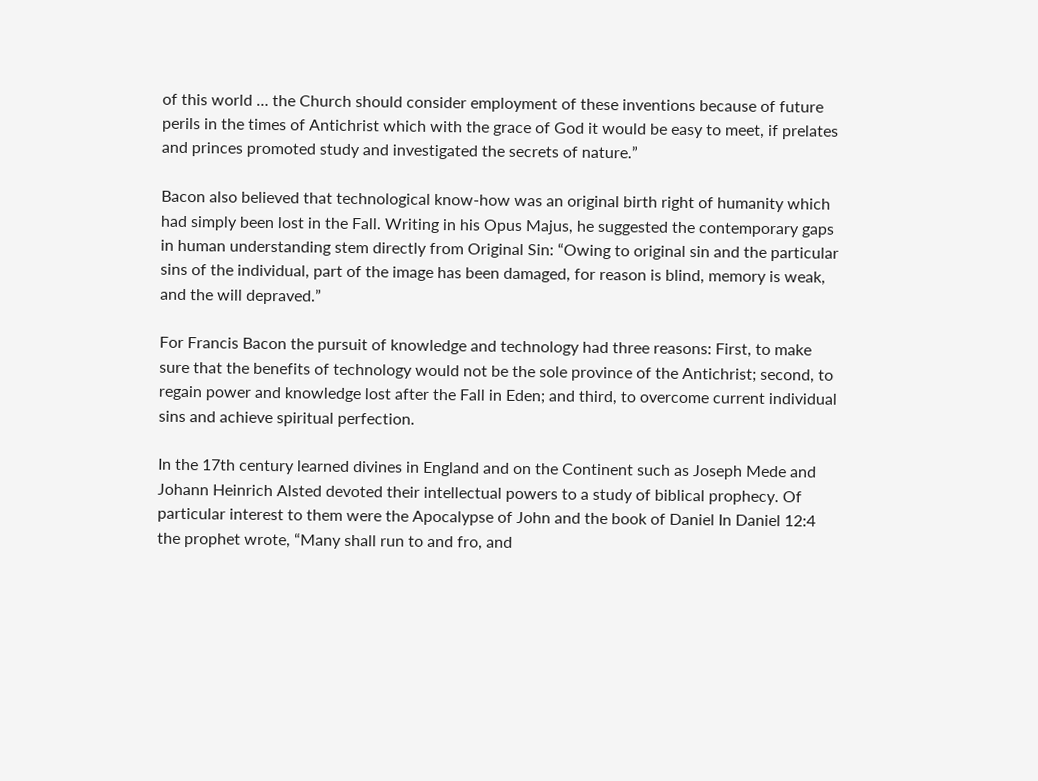of this world … the Church should consider employment of these inventions because of future perils in the times of Antichrist which with the grace of God it would be easy to meet, if prelates and princes promoted study and investigated the secrets of nature.”

Bacon also believed that technological know-how was an original birth right of humanity which had simply been lost in the Fall. Writing in his Opus Majus, he suggested the contemporary gaps in human understanding stem directly from Original Sin: “Owing to original sin and the particular sins of the individual, part of the image has been damaged, for reason is blind, memory is weak, and the will depraved.”

For Francis Bacon the pursuit of knowledge and technology had three reasons: First, to make sure that the benefits of technology would not be the sole province of the Antichrist; second, to regain power and knowledge lost after the Fall in Eden; and third, to overcome current individual sins and achieve spiritual perfection.

In the 17th century learned divines in England and on the Continent such as Joseph Mede and Johann Heinrich Alsted devoted their intellectual powers to a study of biblical prophecy. Of particular interest to them were the Apocalypse of John and the book of Daniel In Daniel 12:4 the prophet wrote, “Many shall run to and fro, and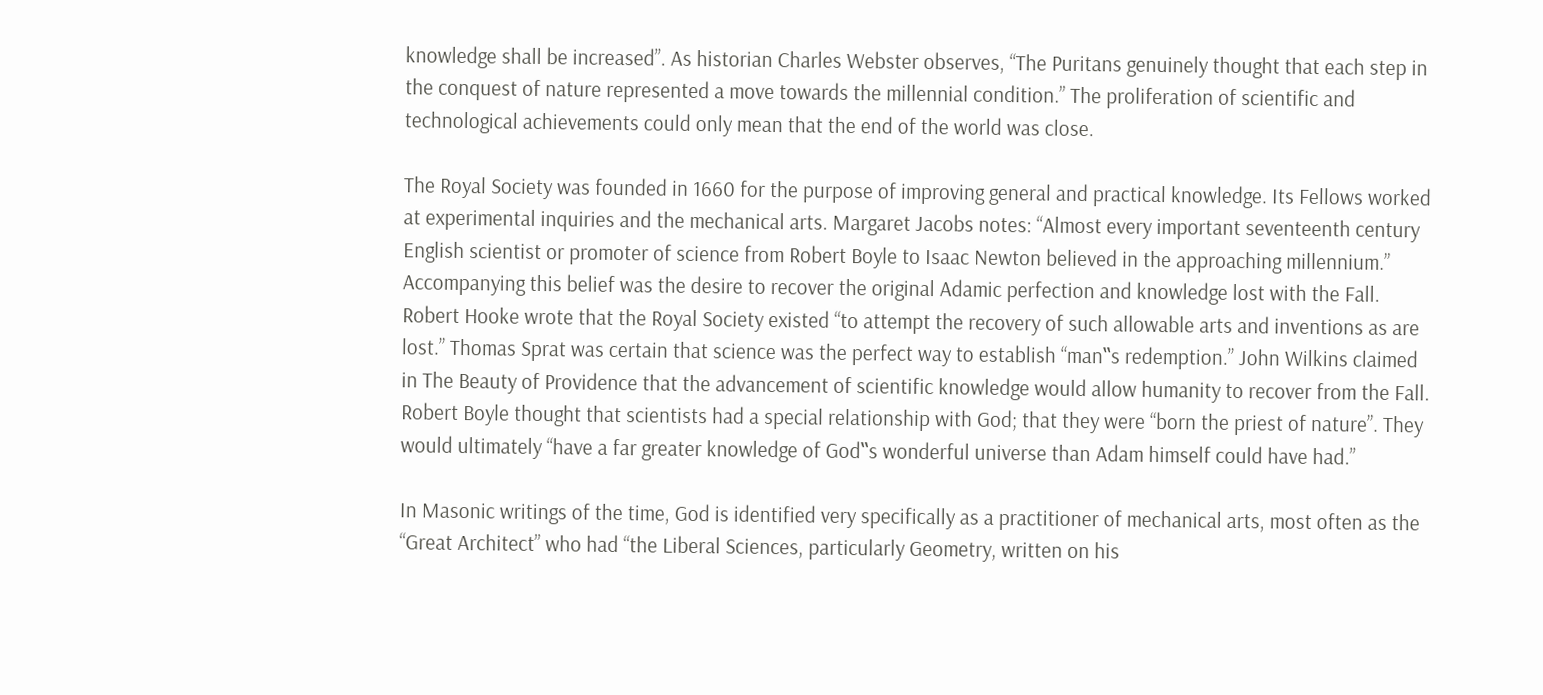knowledge shall be increased”. As historian Charles Webster observes, “The Puritans genuinely thought that each step in the conquest of nature represented a move towards the millennial condition.” The proliferation of scientific and technological achievements could only mean that the end of the world was close.

The Royal Society was founded in 1660 for the purpose of improving general and practical knowledge. Its Fellows worked at experimental inquiries and the mechanical arts. Margaret Jacobs notes: “Almost every important seventeenth century English scientist or promoter of science from Robert Boyle to Isaac Newton believed in the approaching millennium.” Accompanying this belief was the desire to recover the original Adamic perfection and knowledge lost with the Fall. Robert Hooke wrote that the Royal Society existed “to attempt the recovery of such allowable arts and inventions as are lost.” Thomas Sprat was certain that science was the perfect way to establish “man‟s redemption.” John Wilkins claimed in The Beauty of Providence that the advancement of scientific knowledge would allow humanity to recover from the Fall. Robert Boyle thought that scientists had a special relationship with God; that they were “born the priest of nature”. They would ultimately “have a far greater knowledge of God‟s wonderful universe than Adam himself could have had.”

In Masonic writings of the time, God is identified very specifically as a practitioner of mechanical arts, most often as the “Great Architect” who had “the Liberal Sciences, particularly Geometry, written on his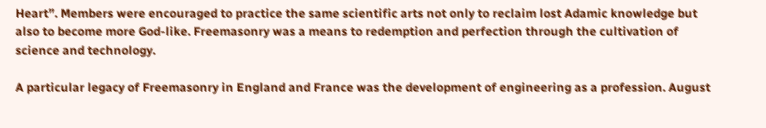Heart”. Members were encouraged to practice the same scientific arts not only to reclaim lost Adamic knowledge but also to become more God-like. Freemasonry was a means to redemption and perfection through the cultivation of science and technology.

A particular legacy of Freemasonry in England and France was the development of engineering as a profession. August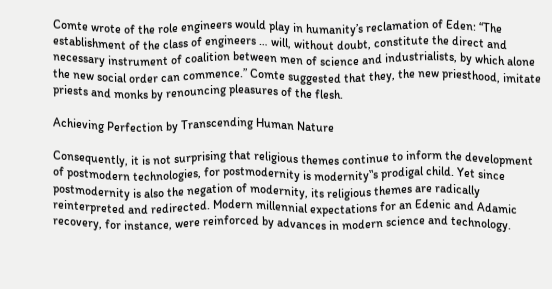Comte wrote of the role engineers would play in humanity’s reclamation of Eden: “The establishment of the class of engineers … will, without doubt, constitute the direct and necessary instrument of coalition between men of science and industrialists, by which alone the new social order can commence.” Comte suggested that they, the new priesthood, imitate priests and monks by renouncing pleasures of the flesh.

Achieving Perfection by Transcending Human Nature

Consequently, it is not surprising that religious themes continue to inform the development of postmodern technologies, for postmodernity is modernity‟s prodigal child. Yet since postmodernity is also the negation of modernity, its religious themes are radically reinterpreted and redirected. Modern millennial expectations for an Edenic and Adamic recovery, for instance, were reinforced by advances in modern science and technology.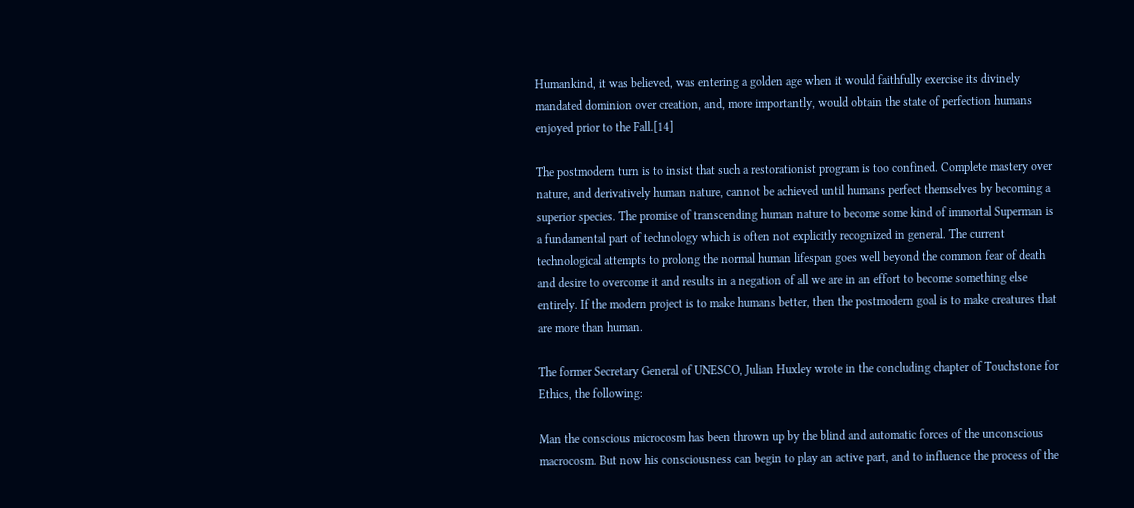Humankind, it was believed, was entering a golden age when it would faithfully exercise its divinely mandated dominion over creation, and, more importantly, would obtain the state of perfection humans enjoyed prior to the Fall.[14]

The postmodern turn is to insist that such a restorationist program is too confined. Complete mastery over nature, and derivatively human nature, cannot be achieved until humans perfect themselves by becoming a superior species. The promise of transcending human nature to become some kind of immortal Superman is a fundamental part of technology which is often not explicitly recognized in general. The current technological attempts to prolong the normal human lifespan goes well beyond the common fear of death and desire to overcome it and results in a negation of all we are in an effort to become something else entirely. If the modern project is to make humans better, then the postmodern goal is to make creatures that are more than human.

The former Secretary General of UNESCO, Julian Huxley wrote in the concluding chapter of Touchstone for Ethics, the following:

Man the conscious microcosm has been thrown up by the blind and automatic forces of the unconscious macrocosm. But now his consciousness can begin to play an active part, and to influence the process of the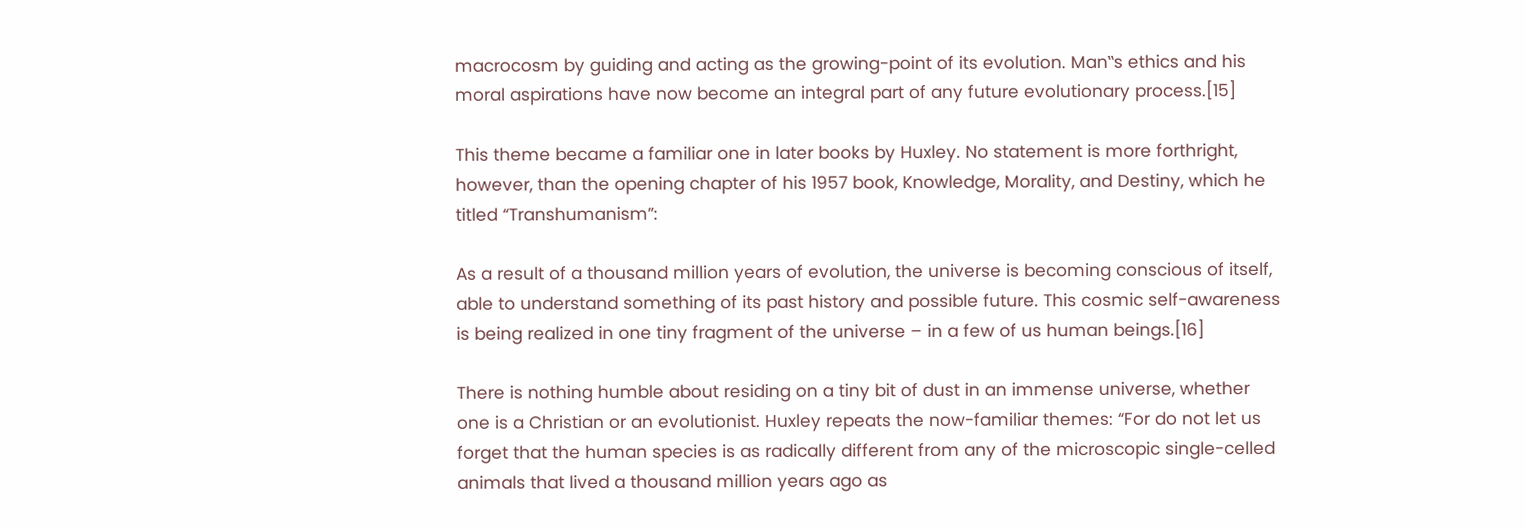macrocosm by guiding and acting as the growing-point of its evolution. Man‟s ethics and his moral aspirations have now become an integral part of any future evolutionary process.[15]

This theme became a familiar one in later books by Huxley. No statement is more forthright, however, than the opening chapter of his 1957 book, Knowledge, Morality, and Destiny, which he titled “Transhumanism”:

As a result of a thousand million years of evolution, the universe is becoming conscious of itself, able to understand something of its past history and possible future. This cosmic self-awareness is being realized in one tiny fragment of the universe – in a few of us human beings.[16]

There is nothing humble about residing on a tiny bit of dust in an immense universe, whether one is a Christian or an evolutionist. Huxley repeats the now-familiar themes: “For do not let us forget that the human species is as radically different from any of the microscopic single-celled animals that lived a thousand million years ago as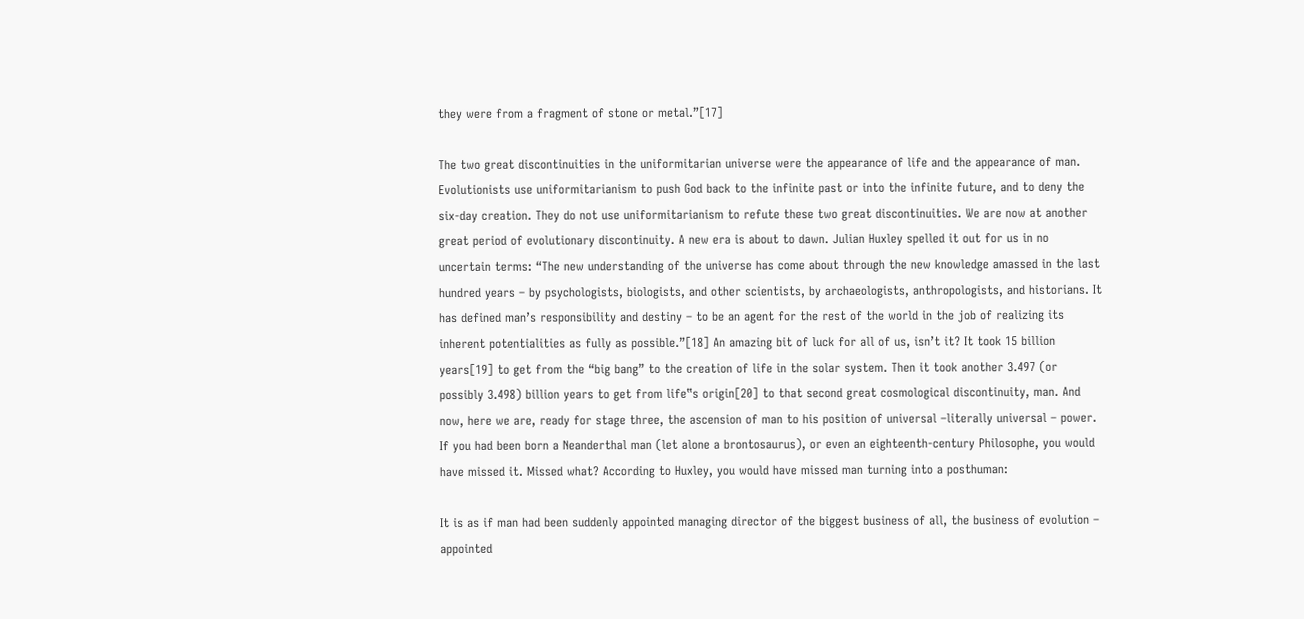they were from a fragment of stone or metal.”[17]

The two great discontinuities in the uniformitarian universe were the appearance of life and the appearance of man. Evolutionists use uniformitarianism to push God back to the infinite past or into the infinite future, and to deny the six-day creation. They do not use uniformitarianism to refute these two great discontinuities. We are now at another great period of evolutionary discontinuity. A new era is about to dawn. Julian Huxley spelled it out for us in no uncertain terms: “The new understanding of the universe has come about through the new knowledge amassed in the last hundred years – by psychologists, biologists, and other scientists, by archaeologists, anthropologists, and historians. It has defined man’s responsibility and destiny – to be an agent for the rest of the world in the job of realizing its inherent potentialities as fully as possible.”[18] An amazing bit of luck for all of us, isn’t it? It took 15 billion years[19] to get from the “big bang” to the creation of life in the solar system. Then it took another 3.497 (or possibly 3.498) billion years to get from life‟s origin[20] to that second great cosmological discontinuity, man. And now, here we are, ready for stage three, the ascension of man to his position of universal –literally universal – power. If you had been born a Neanderthal man (let alone a brontosaurus), or even an eighteenth-century Philosophe, you would have missed it. Missed what? According to Huxley, you would have missed man turning into a posthuman:

It is as if man had been suddenly appointed managing director of the biggest business of all, the business of evolution – appointed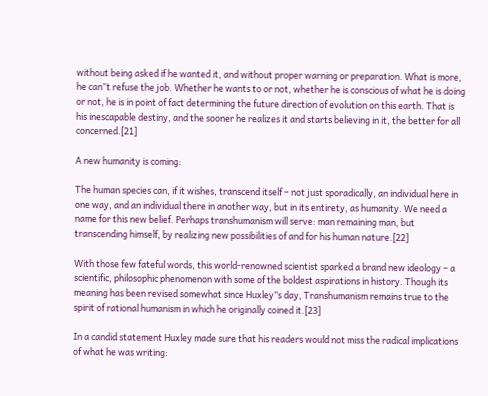without being asked if he wanted it, and without proper warning or preparation. What is more, he can‟t refuse the job. Whether he wants to or not, whether he is conscious of what he is doing or not, he is in point of fact determining the future direction of evolution on this earth. That is his inescapable destiny, and the sooner he realizes it and starts believing in it, the better for all concerned.[21]

A new humanity is coming:

The human species can, if it wishes, transcend itself – not just sporadically, an individual here in one way, and an individual there in another way, but in its entirety, as humanity. We need a name for this new belief. Perhaps transhumanism will serve: man remaining man, but transcending himself, by realizing new possibilities of and for his human nature.[22]

With those few fateful words, this world-renowned scientist sparked a brand new ideology – a scientific, philosophic phenomenon with some of the boldest aspirations in history. Though its meaning has been revised somewhat since Huxley‟s day, Transhumanism remains true to the spirit of rational humanism in which he originally coined it.[23]

In a candid statement Huxley made sure that his readers would not miss the radical implications of what he was writing: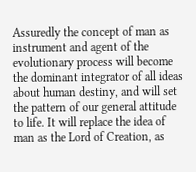Assuredly the concept of man as instrument and agent of the evolutionary process will become the dominant integrator of all ideas about human destiny, and will set the pattern of our general attitude to life. It will replace the idea of man as the Lord of Creation, as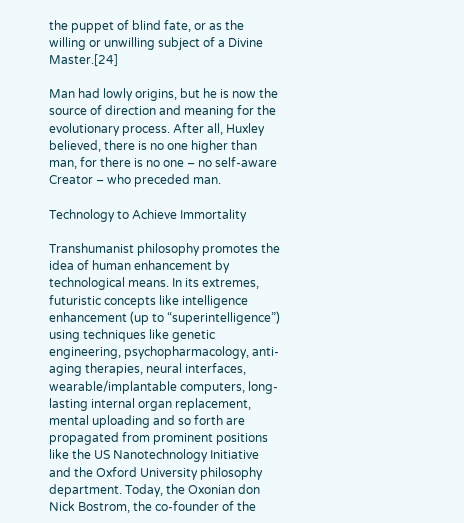the puppet of blind fate, or as the willing or unwilling subject of a Divine Master.[24]

Man had lowly origins, but he is now the source of direction and meaning for the evolutionary process. After all, Huxley believed, there is no one higher than man, for there is no one – no self-aware Creator – who preceded man.

Technology to Achieve Immortality

Transhumanist philosophy promotes the idea of human enhancement by technological means. In its extremes, futuristic concepts like intelligence enhancement (up to “superintelligence”) using techniques like genetic engineering, psychopharmacology, anti-aging therapies, neural interfaces, wearable/implantable computers, long-lasting internal organ replacement, mental uploading and so forth are propagated from prominent positions like the US Nanotechnology Initiative and the Oxford University philosophy department. Today, the Oxonian don Nick Bostrom, the co-founder of the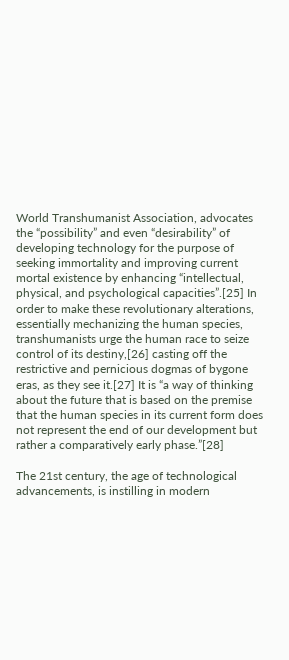World Transhumanist Association, advocates the “possibility” and even “desirability” of developing technology for the purpose of seeking immortality and improving current mortal existence by enhancing “intellectual, physical, and psychological capacities”.[25] In order to make these revolutionary alterations, essentially mechanizing the human species, transhumanists urge the human race to seize control of its destiny,[26] casting off the restrictive and pernicious dogmas of bygone eras, as they see it.[27] It is “a way of thinking about the future that is based on the premise that the human species in its current form does not represent the end of our development but rather a comparatively early phase.”[28]

The 21st century, the age of technological advancements, is instilling in modern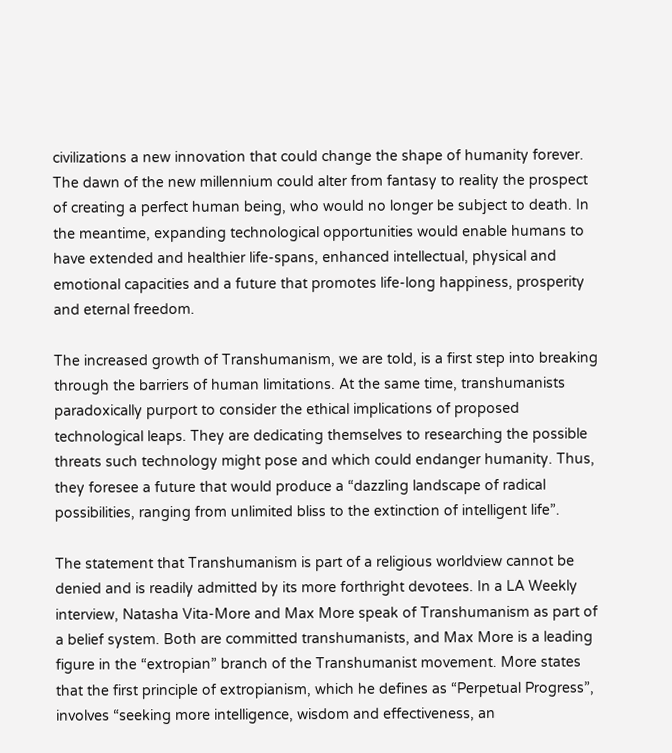civilizations a new innovation that could change the shape of humanity forever. The dawn of the new millennium could alter from fantasy to reality the prospect of creating a perfect human being, who would no longer be subject to death. In the meantime, expanding technological opportunities would enable humans to have extended and healthier life-spans, enhanced intellectual, physical and emotional capacities and a future that promotes life-long happiness, prosperity and eternal freedom.

The increased growth of Transhumanism, we are told, is a first step into breaking through the barriers of human limitations. At the same time, transhumanists paradoxically purport to consider the ethical implications of proposed technological leaps. They are dedicating themselves to researching the possible threats such technology might pose and which could endanger humanity. Thus, they foresee a future that would produce a “dazzling landscape of radical possibilities, ranging from unlimited bliss to the extinction of intelligent life”.

The statement that Transhumanism is part of a religious worldview cannot be denied and is readily admitted by its more forthright devotees. In a LA Weekly interview, Natasha Vita-More and Max More speak of Transhumanism as part of a belief system. Both are committed transhumanists, and Max More is a leading figure in the “extropian” branch of the Transhumanist movement. More states that the first principle of extropianism, which he defines as “Perpetual Progress”, involves “seeking more intelligence, wisdom and effectiveness, an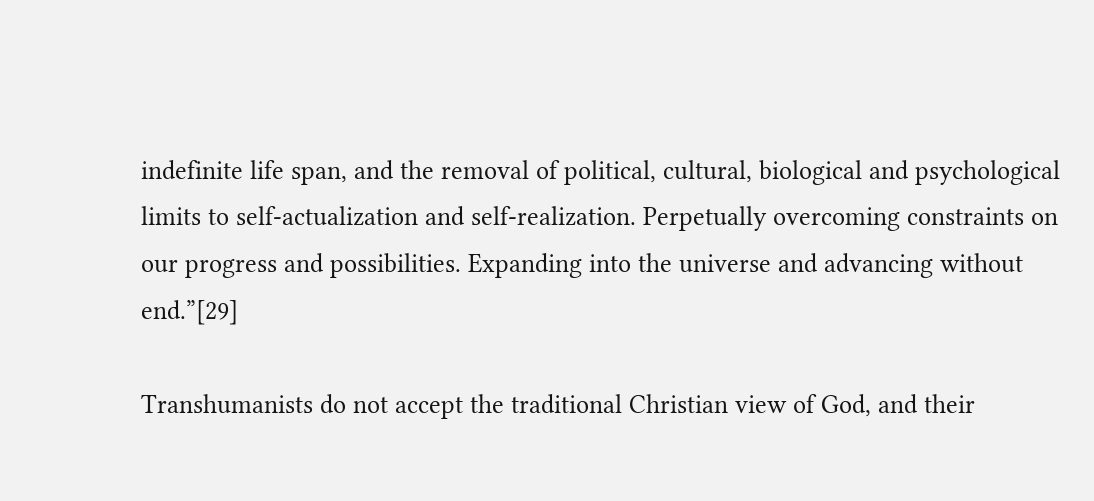indefinite life span, and the removal of political, cultural, biological and psychological limits to self-actualization and self-realization. Perpetually overcoming constraints on our progress and possibilities. Expanding into the universe and advancing without end.”[29]

Transhumanists do not accept the traditional Christian view of God, and their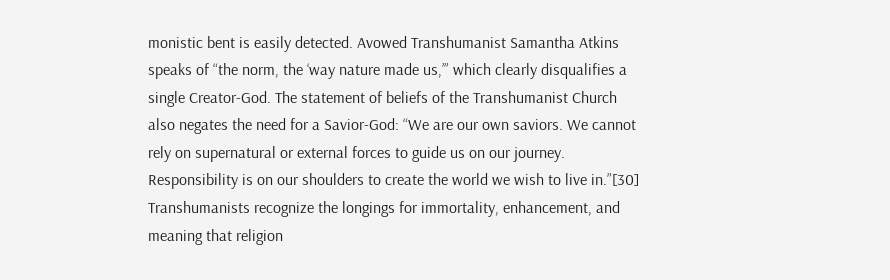monistic bent is easily detected. Avowed Transhumanist Samantha Atkins speaks of “the norm, the ‘way nature made us,’” which clearly disqualifies a single Creator-God. The statement of beliefs of the Transhumanist Church also negates the need for a Savior-God: “We are our own saviors. We cannot rely on supernatural or external forces to guide us on our journey. Responsibility is on our shoulders to create the world we wish to live in.”[30] Transhumanists recognize the longings for immortality, enhancement, and meaning that religion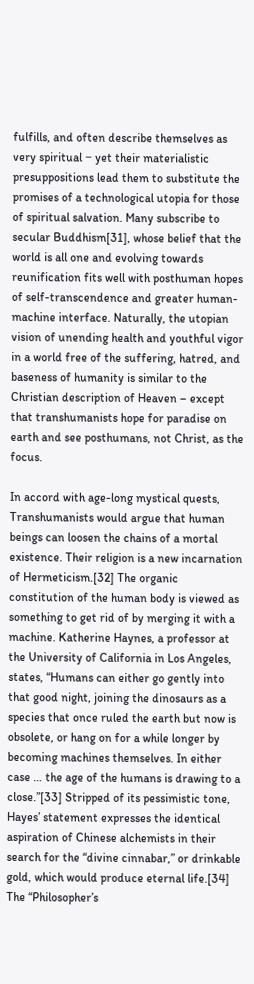fulfills, and often describe themselves as very spiritual − yet their materialistic presuppositions lead them to substitute the promises of a technological utopia for those of spiritual salvation. Many subscribe to secular Buddhism[31], whose belief that the world is all one and evolving towards reunification fits well with posthuman hopes of self-transcendence and greater human-machine interface. Naturally, the utopian vision of unending health and youthful vigor in a world free of the suffering, hatred, and baseness of humanity is similar to the Christian description of Heaven – except that transhumanists hope for paradise on earth and see posthumans, not Christ, as the focus.

In accord with age-long mystical quests, Transhumanists would argue that human beings can loosen the chains of a mortal existence. Their religion is a new incarnation of Hermeticism.[32] The organic constitution of the human body is viewed as something to get rid of by merging it with a machine. Katherine Haynes, a professor at the University of California in Los Angeles, states, “Humans can either go gently into that good night, joining the dinosaurs as a species that once ruled the earth but now is obsolete, or hang on for a while longer by becoming machines themselves. In either case … the age of the humans is drawing to a close.”[33] Stripped of its pessimistic tone, Hayes’ statement expresses the identical aspiration of Chinese alchemists in their search for the “divine cinnabar,” or drinkable gold, which would produce eternal life.[34] The “Philosopher’s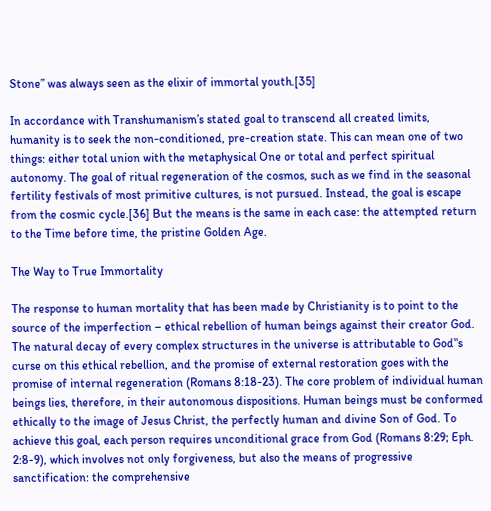Stone” was always seen as the elixir of immortal youth.[35]

In accordance with Transhumanism’s stated goal to transcend all created limits, humanity is to seek the non-conditioned, pre-creation state. This can mean one of two things: either total union with the metaphysical One or total and perfect spiritual autonomy. The goal of ritual regeneration of the cosmos, such as we find in the seasonal fertility festivals of most primitive cultures, is not pursued. Instead, the goal is escape from the cosmic cycle.[36] But the means is the same in each case: the attempted return to the Time before time, the pristine Golden Age.

The Way to True Immortality

The response to human mortality that has been made by Christianity is to point to the source of the imperfection – ethical rebellion of human beings against their creator God. The natural decay of every complex structures in the universe is attributable to God‟s curse on this ethical rebellion, and the promise of external restoration goes with the promise of internal regeneration (Romans 8:18-23). The core problem of individual human beings lies, therefore, in their autonomous dispositions. Human beings must be conformed ethically to the image of Jesus Christ, the perfectly human and divine Son of God. To achieve this goal, each person requires unconditional grace from God (Romans 8:29; Eph. 2:8-9), which involves not only forgiveness, but also the means of progressive sanctification: the comprehensive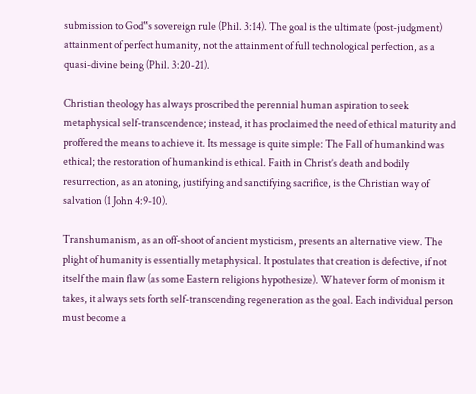submission to God‟s sovereign rule (Phil. 3:14). The goal is the ultimate (post-judgment) attainment of perfect humanity, not the attainment of full technological perfection, as a quasi-divine being (Phil. 3:20-21).

Christian theology has always proscribed the perennial human aspiration to seek metaphysical self-transcendence; instead, it has proclaimed the need of ethical maturity and proffered the means to achieve it. Its message is quite simple: The Fall of humankind was ethical; the restoration of humankind is ethical. Faith in Christ’s death and bodily resurrection, as an atoning, justifying and sanctifying sacrifice, is the Christian way of salvation (1 John 4:9-10).

Transhumanism, as an off-shoot of ancient mysticism, presents an alternative view. The plight of humanity is essentially metaphysical. It postulates that creation is defective, if not itself the main flaw (as some Eastern religions hypothesize). Whatever form of monism it takes, it always sets forth self-transcending regeneration as the goal. Each individual person must become a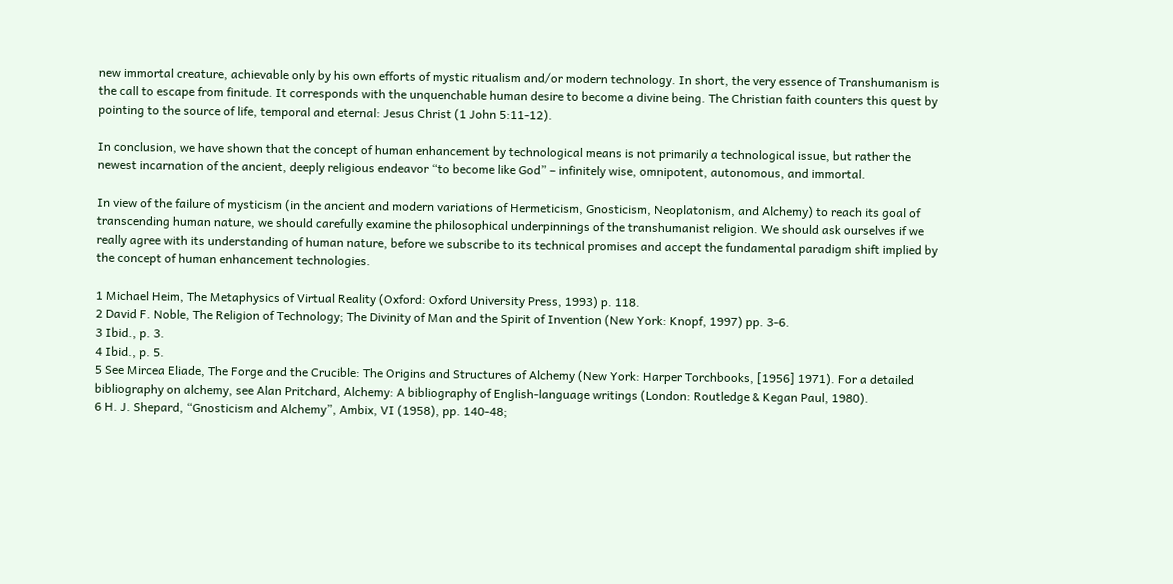new immortal creature, achievable only by his own efforts of mystic ritualism and/or modern technology. In short, the very essence of Transhumanism is the call to escape from finitude. It corresponds with the unquenchable human desire to become a divine being. The Christian faith counters this quest by pointing to the source of life, temporal and eternal: Jesus Christ (1 John 5:11-12).

In conclusion, we have shown that the concept of human enhancement by technological means is not primarily a technological issue, but rather the newest incarnation of the ancient, deeply religious endeavor “to become like God” – infinitely wise, omnipotent, autonomous, and immortal.

In view of the failure of mysticism (in the ancient and modern variations of Hermeticism, Gnosticism, Neoplatonism, and Alchemy) to reach its goal of transcending human nature, we should carefully examine the philosophical underpinnings of the transhumanist religion. We should ask ourselves if we really agree with its understanding of human nature, before we subscribe to its technical promises and accept the fundamental paradigm shift implied by the concept of human enhancement technologies.

1 Michael Heim, The Metaphysics of Virtual Reality (Oxford: Oxford University Press, 1993) p. 118.
2 David F. Noble, The Religion of Technology; The Divinity of Man and the Spirit of Invention (New York: Knopf, 1997) pp. 3-6.
3 Ibid., p. 3.
4 Ibid., p. 5.
5 See Mircea Eliade, The Forge and the Crucible: The Origins and Structures of Alchemy (New York: Harper Torchbooks, [1956] 1971). For a detailed bibliography on alchemy, see Alan Pritchard, Alchemy: A bibliography of English-language writings (London: Routledge & Kegan Paul, 1980).
6 H. J. Shepard, “Gnosticism and Alchemy”, Ambix, VI (1958), pp. 140-48;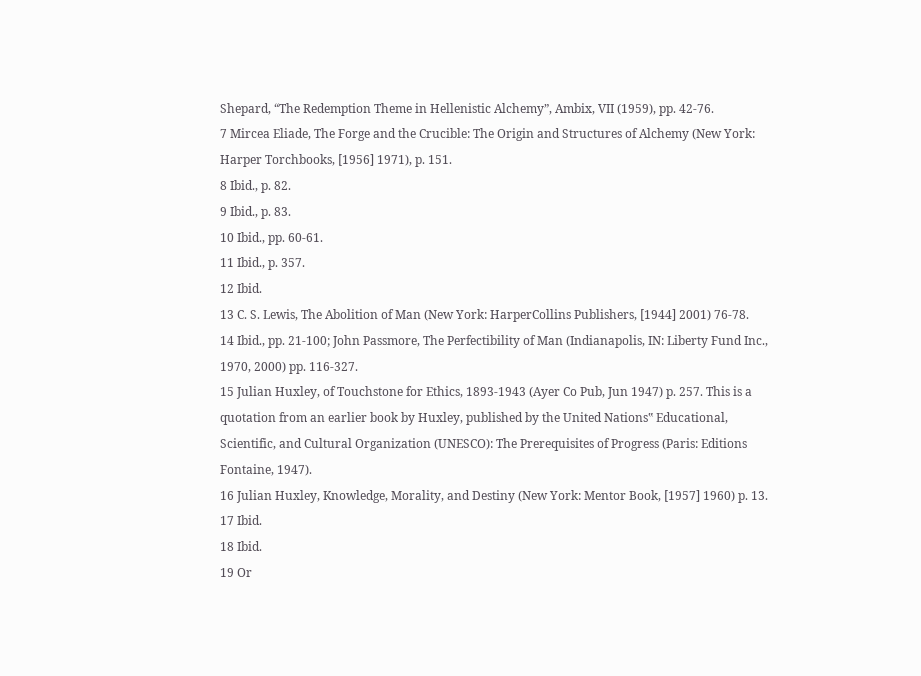Shepard, “The Redemption Theme in Hellenistic Alchemy”, Ambix, VII (1959), pp. 42-76.
7 Mircea Eliade, The Forge and the Crucible: The Origin and Structures of Alchemy (New York: Harper Torchbooks, [1956] 1971), p. 151.
8 Ibid., p. 82.
9 Ibid., p. 83.
10 Ibid., pp. 60-61.
11 Ibid., p. 357.
12 Ibid.
13 C. S. Lewis, The Abolition of Man (New York: HarperCollins Publishers, [1944] 2001) 76-78.
14 Ibid., pp. 21-100; John Passmore, The Perfectibility of Man (Indianapolis, IN: Liberty Fund Inc., 1970, 2000) pp. 116-327.
15 Julian Huxley, of Touchstone for Ethics, 1893-1943 (Ayer Co Pub, Jun 1947) p. 257. This is a quotation from an earlier book by Huxley, published by the United Nations‟ Educational, Scientific, and Cultural Organization (UNESCO): The Prerequisites of Progress (Paris: Editions Fontaine, 1947).
16 Julian Huxley, Knowledge, Morality, and Destiny (New York: Mentor Book, [1957] 1960) p. 13.
17 Ibid.
18 Ibid.
19 Or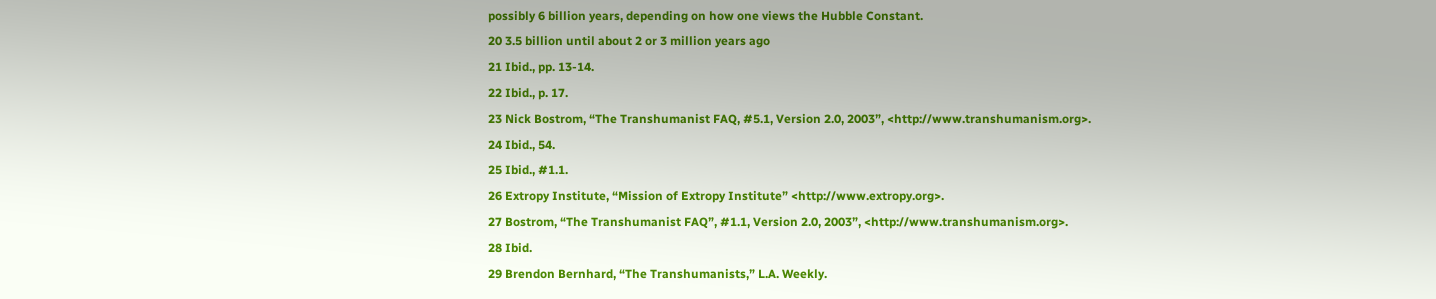possibly 6 billion years, depending on how one views the Hubble Constant.
20 3.5 billion until about 2 or 3 million years ago
21 Ibid., pp. 13-14.
22 Ibid., p. 17.
23 Nick Bostrom, “The Transhumanist FAQ, #5.1, Version 2.0, 2003”, <http://www.transhumanism.org>.
24 Ibid., 54.
25 Ibid., #1.1.
26 Extropy Institute, “Mission of Extropy Institute” <http://www.extropy.org>.
27 Bostrom, “The Transhumanist FAQ”, #1.1, Version 2.0, 2003”, <http://www.transhumanism.org>.
28 Ibid.
29 Brendon Bernhard, “The Transhumanists,” L.A. Weekly.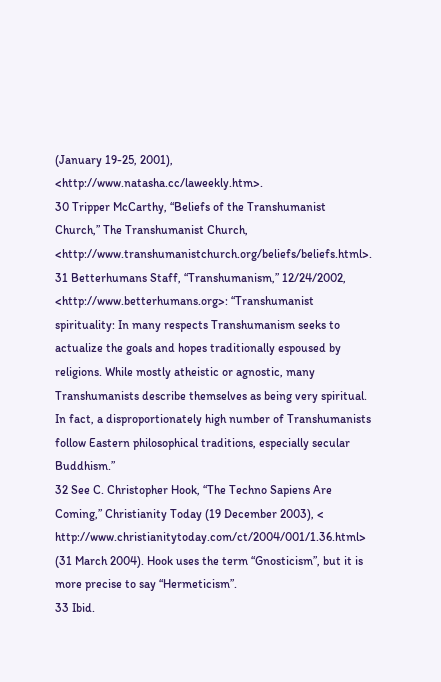(January 19-25, 2001), <http://www.natasha.cc/laweekly.htm>.
30 Tripper McCarthy, “Beliefs of the Transhumanist Church,” The Transhumanist Church, <http://www.transhumanistchurch.org/beliefs/beliefs.html>.
31 Betterhumans Staff, “Transhumanism,” 12/24/2002, <http://www.betterhumans.org>: “Transhumanist spirituality: In many respects Transhumanism seeks to actualize the goals and hopes traditionally espoused by religions. While mostly atheistic or agnostic, many Transhumanists describe themselves as being very spiritual. In fact, a disproportionately high number of Transhumanists follow Eastern philosophical traditions, especially secular Buddhism.”
32 See C. Christopher Hook, “The Techno Sapiens Are Coming,” Christianity Today (19 December 2003), < http://www.christianitytoday.com/ct/2004/001/1.36.html> (31 March 2004). Hook uses the term “Gnosticism”, but it is more precise to say “Hermeticism”.
33 Ibid.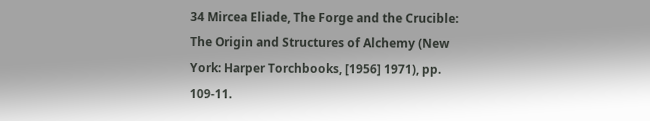34 Mircea Eliade, The Forge and the Crucible: The Origin and Structures of Alchemy (New York: Harper Torchbooks, [1956] 1971), pp. 109-11.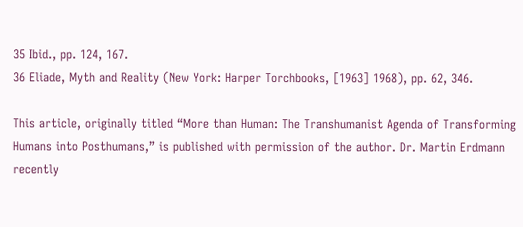35 Ibid., pp. 124, 167.
36 Eliade, Myth and Reality (New York: Harper Torchbooks, [1963] 1968), pp. 62, 346.

This article, originally titled “More than Human: The Transhumanist Agenda of Transforming Humans into Posthumans,” is published with permission of the author. Dr. Martin Erdmann recently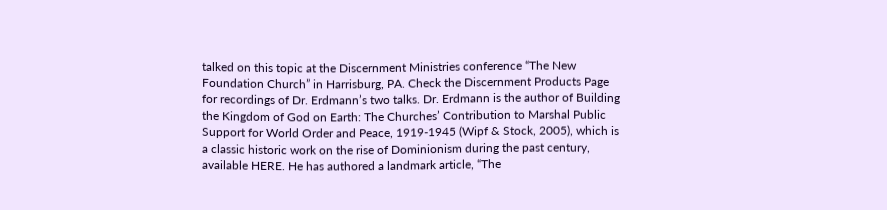talked on this topic at the Discernment Ministries conference “The New Foundation Church” in Harrisburg, PA. Check the Discernment Products Page for recordings of Dr. Erdmann’s two talks. Dr. Erdmann is the author of Building the Kingdom of God on Earth: The Churches’ Contribution to Marshal Public Support for World Order and Peace, 1919-1945 (Wipf & Stock, 2005), which is a classic historic work on the rise of Dominionism during the past century, available HERE. He has authored a landmark article, “The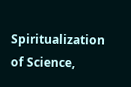Spiritualization of Science,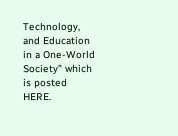Technology, and Education in a One-World Society” which is posted HERE.